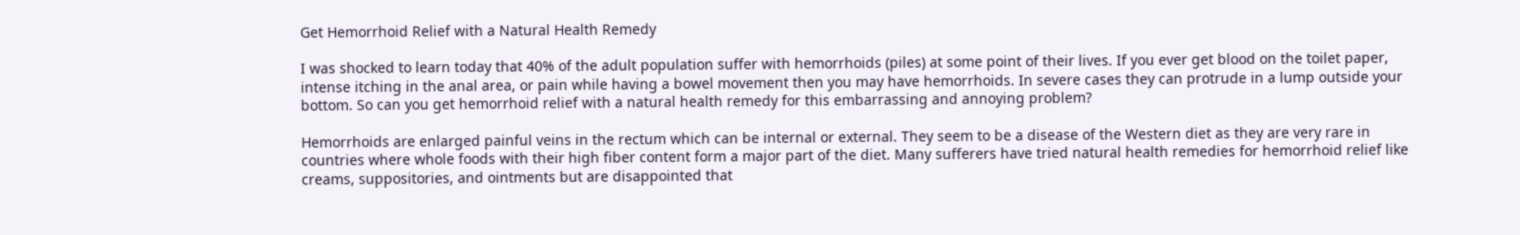Get Hemorrhoid Relief with a Natural Health Remedy

I was shocked to learn today that 40% of the adult population suffer with hemorrhoids (piles) at some point of their lives. If you ever get blood on the toilet paper, intense itching in the anal area, or pain while having a bowel movement then you may have hemorrhoids. In severe cases they can protrude in a lump outside your bottom. So can you get hemorrhoid relief with a natural health remedy for this embarrassing and annoying problem?

Hemorrhoids are enlarged painful veins in the rectum which can be internal or external. They seem to be a disease of the Western diet as they are very rare in countries where whole foods with their high fiber content form a major part of the diet. Many sufferers have tried natural health remedies for hemorrhoid relief like creams, suppositories, and ointments but are disappointed that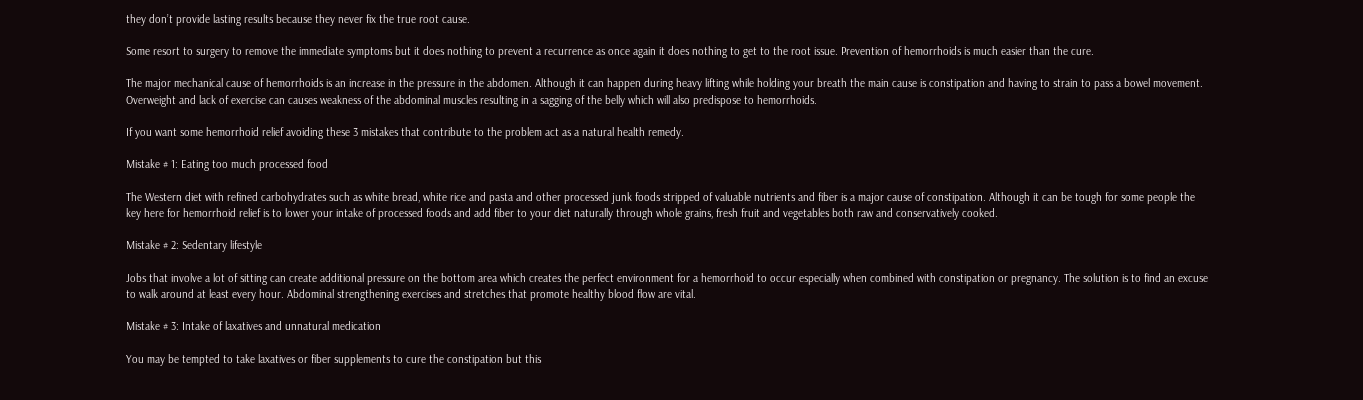they don’t provide lasting results because they never fix the true root cause.

Some resort to surgery to remove the immediate symptoms but it does nothing to prevent a recurrence as once again it does nothing to get to the root issue. Prevention of hemorrhoids is much easier than the cure.

The major mechanical cause of hemorrhoids is an increase in the pressure in the abdomen. Although it can happen during heavy lifting while holding your breath the main cause is constipation and having to strain to pass a bowel movement. Overweight and lack of exercise can causes weakness of the abdominal muscles resulting in a sagging of the belly which will also predispose to hemorrhoids.

If you want some hemorrhoid relief avoiding these 3 mistakes that contribute to the problem act as a natural health remedy.

Mistake # 1: Eating too much processed food

The Western diet with refined carbohydrates such as white bread, white rice and pasta and other processed junk foods stripped of valuable nutrients and fiber is a major cause of constipation. Although it can be tough for some people the key here for hemorrhoid relief is to lower your intake of processed foods and add fiber to your diet naturally through whole grains, fresh fruit and vegetables both raw and conservatively cooked.

Mistake # 2: Sedentary lifestyle

Jobs that involve a lot of sitting can create additional pressure on the bottom area which creates the perfect environment for a hemorrhoid to occur especially when combined with constipation or pregnancy. The solution is to find an excuse to walk around at least every hour. Abdominal strengthening exercises and stretches that promote healthy blood flow are vital.

Mistake # 3: Intake of laxatives and unnatural medication

You may be tempted to take laxatives or fiber supplements to cure the constipation but this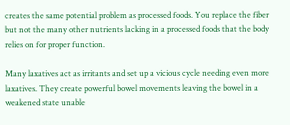creates the same potential problem as processed foods. You replace the fiber but not the many other nutrients lacking in a processed foods that the body relies on for proper function.

Many laxatives act as irritants and set up a vicious cycle needing even more laxatives. They create powerful bowel movements leaving the bowel in a weakened state unable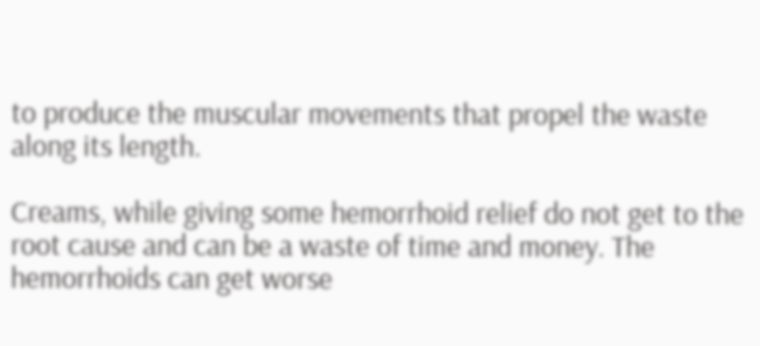to produce the muscular movements that propel the waste along its length.

Creams, while giving some hemorrhoid relief do not get to the root cause and can be a waste of time and money. The hemorrhoids can get worse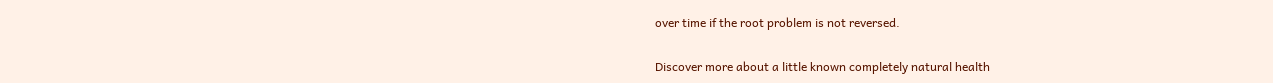over time if the root problem is not reversed.

Discover more about a little known completely natural health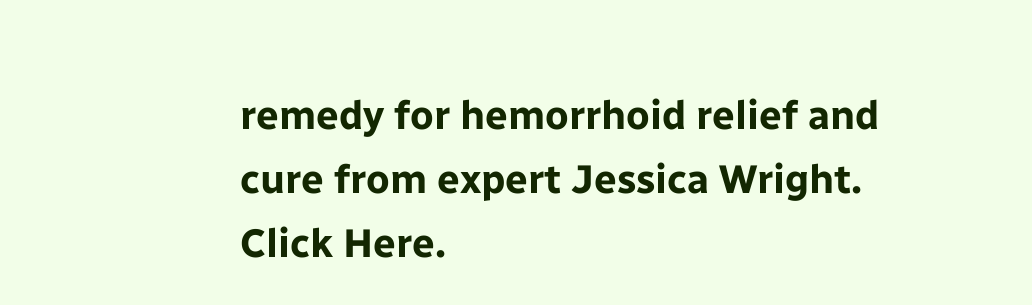remedy for hemorrhoid relief and cure from expert Jessica Wright.
Click Here.